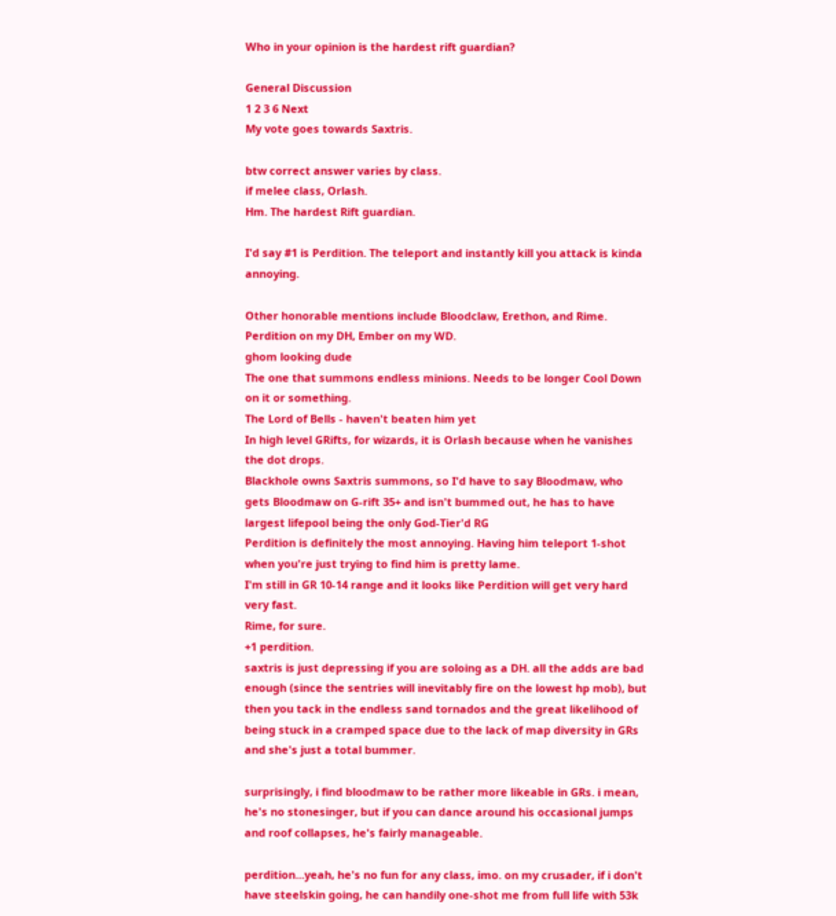Who in your opinion is the hardest rift guardian?

General Discussion
1 2 3 6 Next
My vote goes towards Saxtris.

btw correct answer varies by class.
if melee class, Orlash.
Hm. The hardest Rift guardian.

I'd say #1 is Perdition. The teleport and instantly kill you attack is kinda annoying.

Other honorable mentions include Bloodclaw, Erethon, and Rime.
Perdition on my DH, Ember on my WD.
ghom looking dude
The one that summons endless minions. Needs to be longer Cool Down on it or something.
The Lord of Bells - haven't beaten him yet
In high level GRifts, for wizards, it is Orlash because when he vanishes the dot drops.
Blackhole owns Saxtris summons, so I'd have to say Bloodmaw, who gets Bloodmaw on G-rift 35+ and isn't bummed out, he has to have largest lifepool being the only God-Tier'd RG
Perdition is definitely the most annoying. Having him teleport 1-shot when you're just trying to find him is pretty lame.
I'm still in GR 10-14 range and it looks like Perdition will get very hard very fast.
Rime, for sure.
+1 perdition.
saxtris is just depressing if you are soloing as a DH. all the adds are bad enough (since the sentries will inevitably fire on the lowest hp mob), but then you tack in the endless sand tornados and the great likelihood of being stuck in a cramped space due to the lack of map diversity in GRs and she's just a total bummer.

surprisingly, i find bloodmaw to be rather more likeable in GRs. i mean, he's no stonesinger, but if you can dance around his occasional jumps and roof collapses, he's fairly manageable.

perdition...yeah, he's no fun for any class, imo. on my crusader, if i don't have steelskin going, he can handily one-shot me from full life with 53k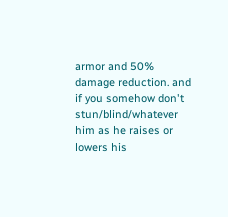armor and 50% damage reduction. and if you somehow don't stun/blind/whatever him as he raises or lowers his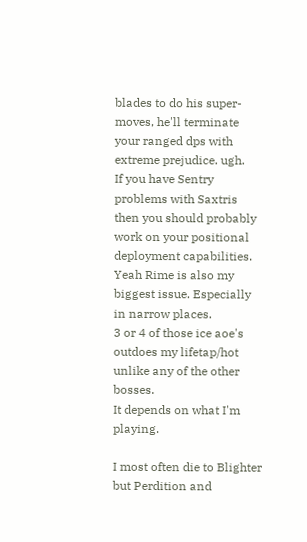blades to do his super-moves, he'll terminate your ranged dps with extreme prejudice. ugh.
If you have Sentry problems with Saxtris then you should probably work on your positional deployment capabilities.
Yeah Rime is also my biggest issue. Especially in narrow places.
3 or 4 of those ice aoe's outdoes my lifetap/hot unlike any of the other bosses.
It depends on what I'm playing.

I most often die to Blighter but Perdition and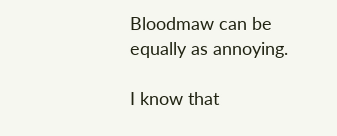Bloodmaw can be equally as annoying.

I know that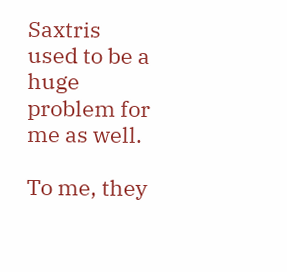Saxtris used to be a huge problem for me as well.

To me, they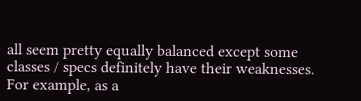all seem pretty equally balanced except some classes / specs definitely have their weaknesses. For example, as a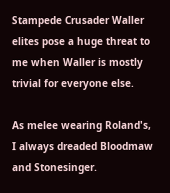Stampede Crusader Waller elites pose a huge threat to me when Waller is mostly trivial for everyone else.

As melee wearing Roland's, I always dreaded Bloodmaw and Stonesinger.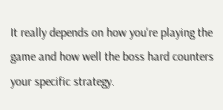It really depends on how you're playing the game and how well the boss hard counters your specific strategy.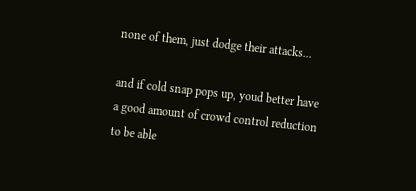none of them, just dodge their attacks...

and if cold snap pops up, youd better have a good amount of crowd control reduction to be able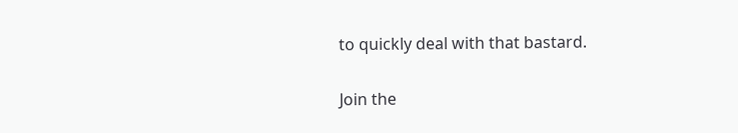to quickly deal with that bastard.

Join the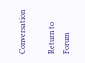Conversation

Return to Forum